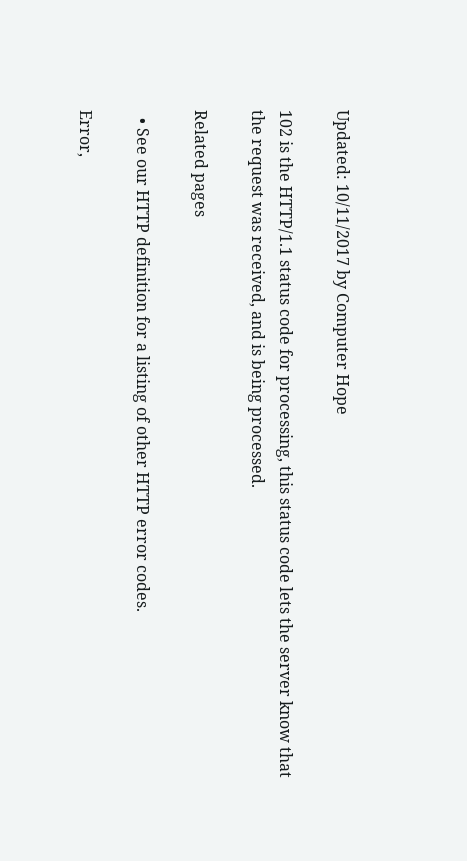Updated: 10/11/2017 by Computer Hope

102 is the HTTP/1.1 status code for processing, this status code lets the server know that the request was received, and is being processed.

Related pages

  • See our HTTP definition for a listing of other HTTP error codes.

Error,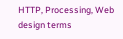HTTP, Processing, Web design terms